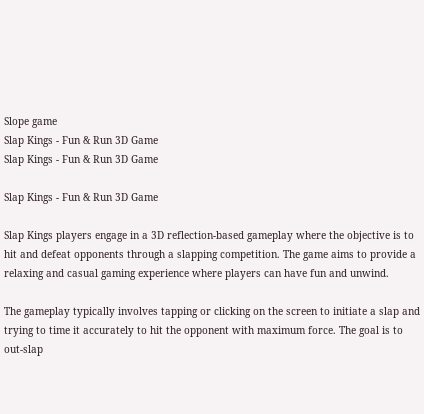Slope game
Slap Kings - Fun & Run 3D Game
Slap Kings - Fun & Run 3D Game

Slap Kings - Fun & Run 3D Game

Slap Kings players engage in a 3D reflection-based gameplay where the objective is to hit and defeat opponents through a slapping competition. The game aims to provide a relaxing and casual gaming experience where players can have fun and unwind.

The gameplay typically involves tapping or clicking on the screen to initiate a slap and trying to time it accurately to hit the opponent with maximum force. The goal is to out-slap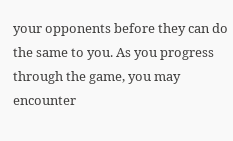your opponents before they can do the same to you. As you progress through the game, you may encounter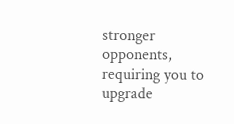stronger opponents, requiring you to upgrade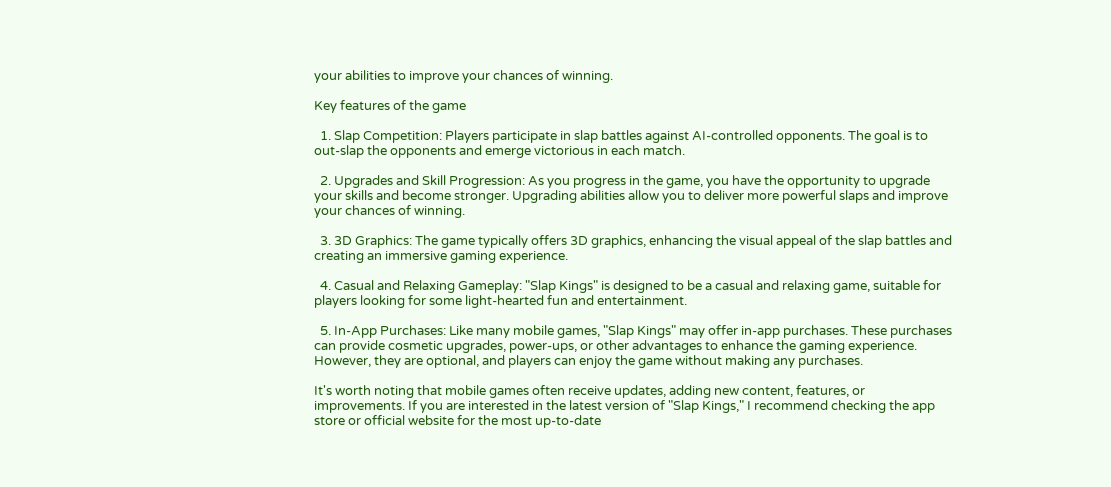your abilities to improve your chances of winning.

Key features of the game

  1. Slap Competition: Players participate in slap battles against AI-controlled opponents. The goal is to out-slap the opponents and emerge victorious in each match.

  2. Upgrades and Skill Progression: As you progress in the game, you have the opportunity to upgrade your skills and become stronger. Upgrading abilities allow you to deliver more powerful slaps and improve your chances of winning.

  3. 3D Graphics: The game typically offers 3D graphics, enhancing the visual appeal of the slap battles and creating an immersive gaming experience.

  4. Casual and Relaxing Gameplay: "Slap Kings" is designed to be a casual and relaxing game, suitable for players looking for some light-hearted fun and entertainment.

  5. In-App Purchases: Like many mobile games, "Slap Kings" may offer in-app purchases. These purchases can provide cosmetic upgrades, power-ups, or other advantages to enhance the gaming experience. However, they are optional, and players can enjoy the game without making any purchases.

It's worth noting that mobile games often receive updates, adding new content, features, or improvements. If you are interested in the latest version of "Slap Kings," I recommend checking the app store or official website for the most up-to-date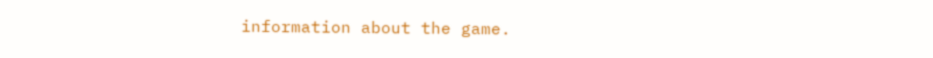information about the game.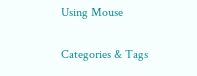Using Mouse

Categories & Tags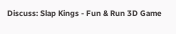Discuss: Slap Kings - Fun & Run 3D Game